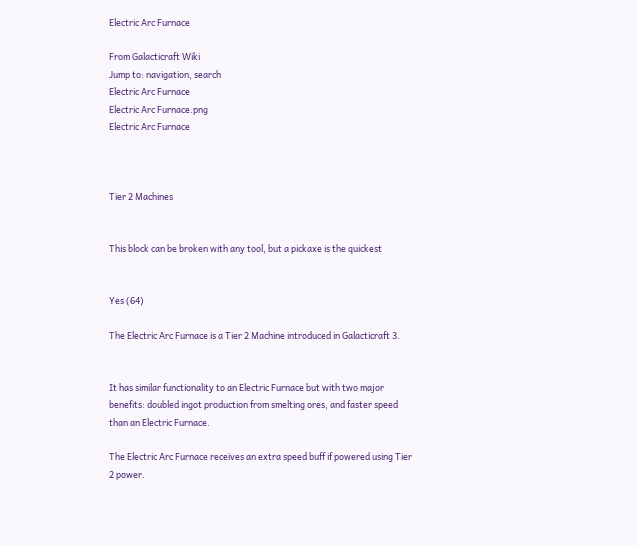Electric Arc Furnace

From Galacticraft Wiki
Jump to: navigation, search
Electric Arc Furnace
Electric Arc Furnace.png
Electric Arc Furnace



Tier 2 Machines


This block can be broken with any tool, but a pickaxe is the quickest


Yes (64)

The Electric Arc Furnace is a Tier 2 Machine introduced in Galacticraft 3.


It has similar functionality to an Electric Furnace but with two major benefits: doubled ingot production from smelting ores, and faster speed than an Electric Furnace.

The Electric Arc Furnace receives an extra speed buff if powered using Tier 2 power.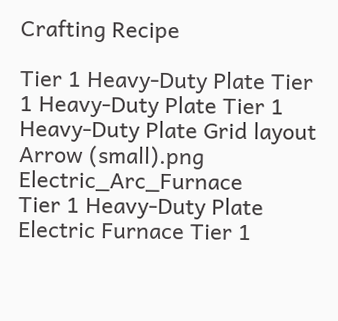Crafting Recipe

Tier 1 Heavy-Duty Plate Tier 1 Heavy-Duty Plate Tier 1 Heavy-Duty Plate Grid layout Arrow (small).png Electric_Arc_Furnace
Tier 1 Heavy-Duty Plate Electric Furnace Tier 1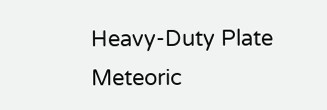Heavy-Duty Plate
Meteoric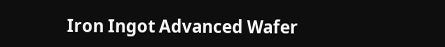Iron Ingot Advanced Wafer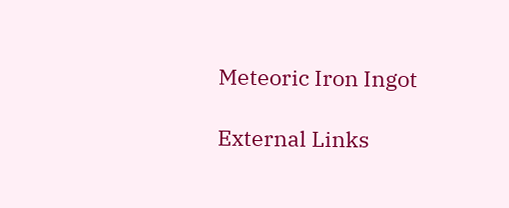Meteoric Iron Ingot

External Links